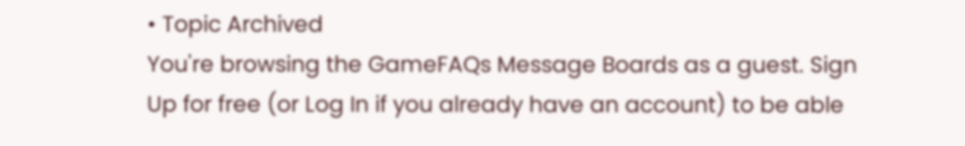• Topic Archived
You're browsing the GameFAQs Message Boards as a guest. Sign Up for free (or Log In if you already have an account) to be able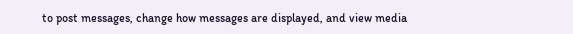to post messages, change how messages are displayed, and view media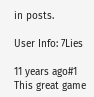in posts.

User Info: 7Lies

11 years ago#1
This great game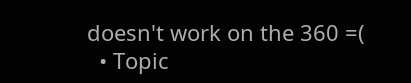doesn't work on the 360 =(
  • Topic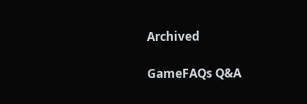Archived

GameFAQs Q&A